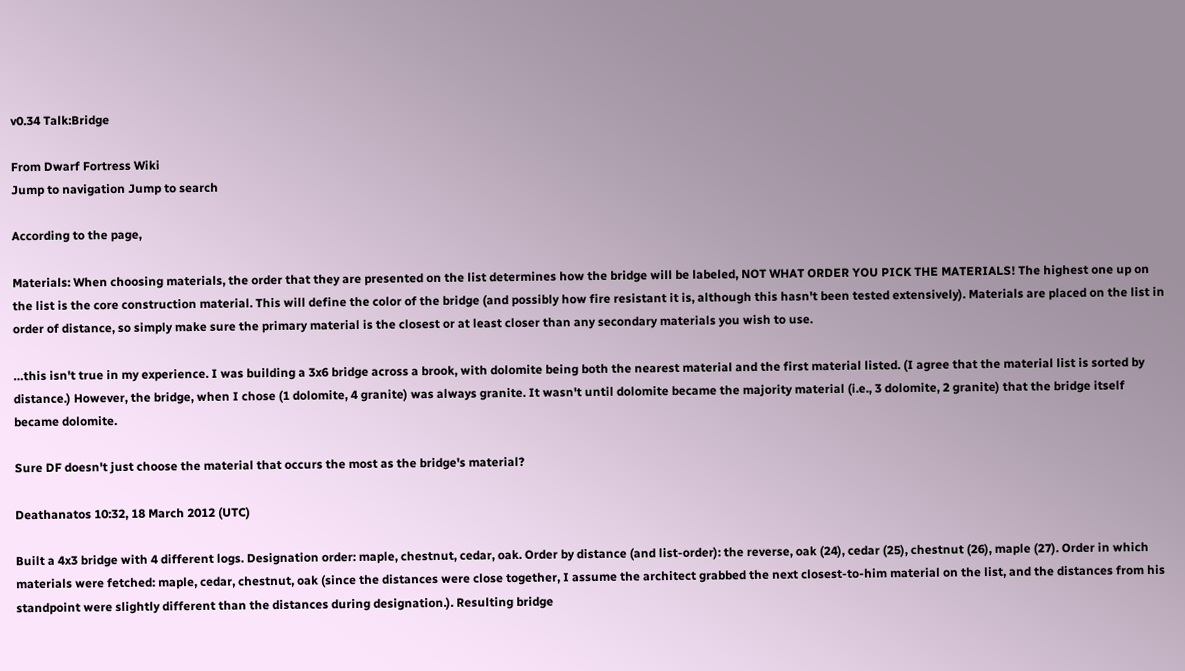v0.34 Talk:Bridge

From Dwarf Fortress Wiki
Jump to navigation Jump to search

According to the page,

Materials: When choosing materials, the order that they are presented on the list determines how the bridge will be labeled, NOT WHAT ORDER YOU PICK THE MATERIALS! The highest one up on the list is the core construction material. This will define the color of the bridge (and possibly how fire resistant it is, although this hasn't been tested extensively). Materials are placed on the list in order of distance, so simply make sure the primary material is the closest or at least closer than any secondary materials you wish to use.

…this isn't true in my experience. I was building a 3x6 bridge across a brook, with dolomite being both the nearest material and the first material listed. (I agree that the material list is sorted by distance.) However, the bridge, when I chose (1 dolomite, 4 granite) was always granite. It wasn't until dolomite became the majority material (i.e., 3 dolomite, 2 granite) that the bridge itself became dolomite.

Sure DF doesn't just choose the material that occurs the most as the bridge's material?

Deathanatos 10:32, 18 March 2012 (UTC)

Built a 4x3 bridge with 4 different logs. Designation order: maple, chestnut, cedar, oak. Order by distance (and list-order): the reverse, oak (24), cedar (25), chestnut (26), maple (27). Order in which materials were fetched: maple, cedar, chestnut, oak (since the distances were close together, I assume the architect grabbed the next closest-to-him material on the list, and the distances from his standpoint were slightly different than the distances during designation.). Resulting bridge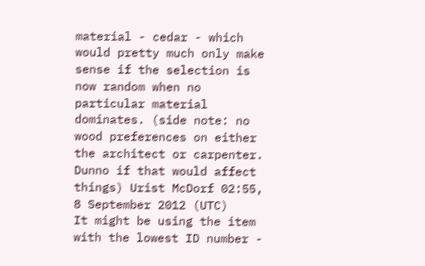material - cedar - which would pretty much only make sense if the selection is now random when no particular material dominates. (side note: no wood preferences on either the architect or carpenter. Dunno if that would affect things) Urist McDorf 02:55, 8 September 2012 (UTC)
It might be using the item with the lowest ID number -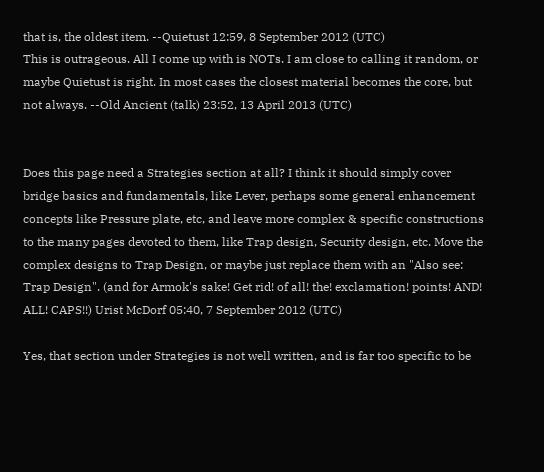that is, the oldest item. --Quietust 12:59, 8 September 2012 (UTC)
This is outrageous. All I come up with is NOTs. I am close to calling it random, or maybe Quietust is right. In most cases the closest material becomes the core, but not always. --Old Ancient (talk) 23:52, 13 April 2013 (UTC)


Does this page need a Strategies section at all? I think it should simply cover bridge basics and fundamentals, like Lever, perhaps some general enhancement concepts like Pressure plate, etc, and leave more complex & specific constructions to the many pages devoted to them, like Trap design, Security design, etc. Move the complex designs to Trap Design, or maybe just replace them with an "Also see: Trap Design". (and for Armok's sake! Get rid! of all! the! exclamation! points! AND! ALL! CAPS!!) Urist McDorf 05:40, 7 September 2012 (UTC)

Yes, that section under Strategies is not well written, and is far too specific to be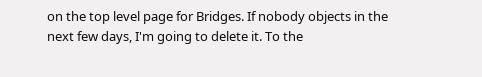on the top level page for Bridges. If nobody objects in the next few days, I'm going to delete it. To the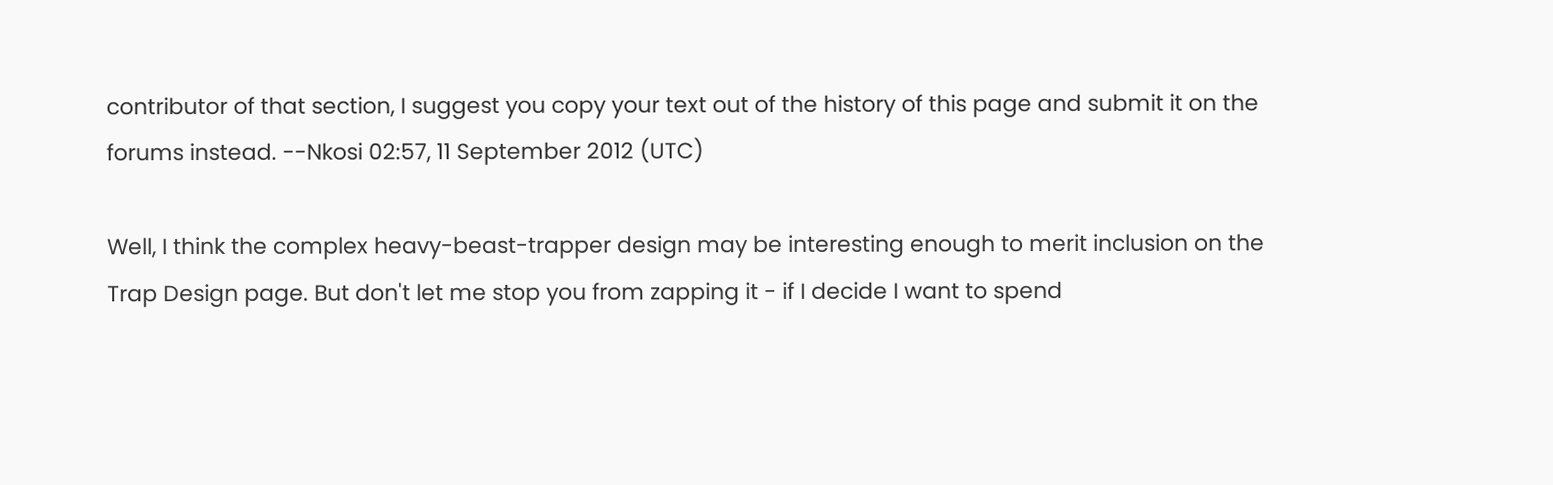contributor of that section, I suggest you copy your text out of the history of this page and submit it on the forums instead. --Nkosi 02:57, 11 September 2012 (UTC)

Well, I think the complex heavy-beast-trapper design may be interesting enough to merit inclusion on the Trap Design page. But don't let me stop you from zapping it - if I decide I want to spend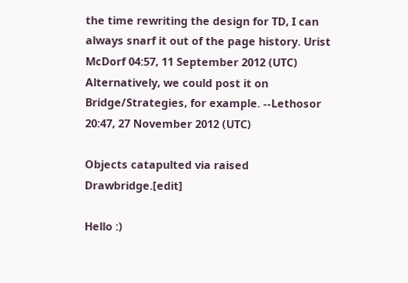the time rewriting the design for TD, I can always snarf it out of the page history. Urist McDorf 04:57, 11 September 2012 (UTC)
Alternatively, we could post it on Bridge/Strategies, for example. --Lethosor 20:47, 27 November 2012 (UTC)

Objects catapulted via raised Drawbridge.[edit]

Hello :)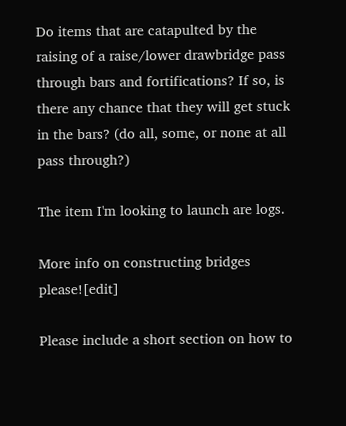Do items that are catapulted by the raising of a raise/lower drawbridge pass through bars and fortifications? If so, is there any chance that they will get stuck in the bars? (do all, some, or none at all pass through?)

The item I'm looking to launch are logs.

More info on constructing bridges please![edit]

Please include a short section on how to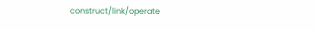construct/link/operate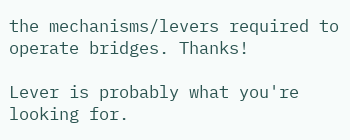the mechanisms/levers required to operate bridges. Thanks!

Lever is probably what you're looking for.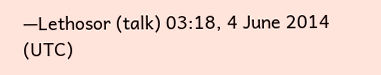—Lethosor (talk) 03:18, 4 June 2014 (UTC)